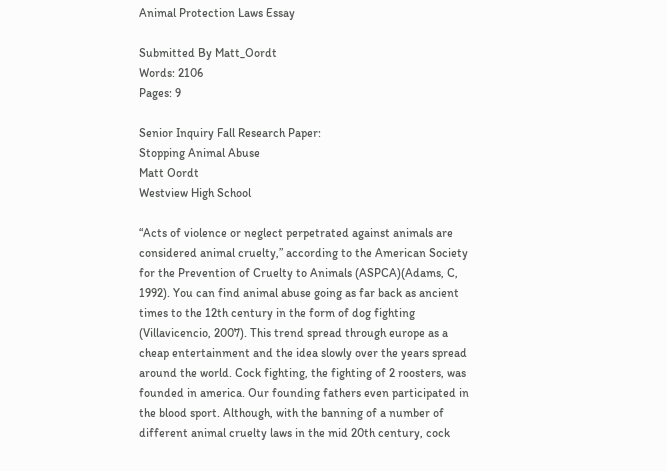Animal Protection Laws Essay

Submitted By Matt_Oordt
Words: 2106
Pages: 9

Senior Inquiry Fall Research Paper:
Stopping Animal Abuse
Matt Oordt
Westview High School

“Acts of violence or neglect perpetrated against animals are considered animal cruelty,” according to the American Society for the Prevention of Cruelty to Animals (ASPCA)(Adams, C, 1992). You can find animal abuse going as far back as ancient times to the 12th century in the form of dog fighting (Villavicencio, 2007). This trend spread through europe as a cheap entertainment and the idea slowly over the years spread around the world. Cock fighting, the fighting of 2 roosters, was founded in america. Our founding fathers even participated in the blood sport. Although, with the banning of a number of different animal cruelty laws in the mid 20th century, cock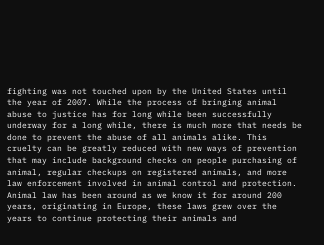fighting was not touched upon by the United States until the year of 2007. While the process of bringing animal abuse to justice has for long while been successfully underway for a long while, there is much more that needs be done to prevent the abuse of all animals alike. This cruelty can be greatly reduced with new ways of prevention that may include background checks on people purchasing of animal, regular checkups on registered animals, and more law enforcement involved in animal control and protection.
Animal law has been around as we know it for around 200 years, originating in Europe, these laws grew over the years to continue protecting their animals and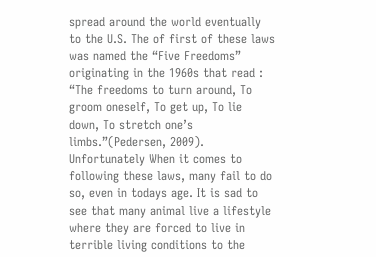spread around the world eventually to the U.S. The of first of these laws was named the “Five Freedoms” originating in the 1960s that read : “The freedoms to turn around, To groom oneself, To get up, To lie down, To stretch one’s limbs.”(Pedersen, 2009). Unfortunately When it comes to following these laws, many fail to do so, even in todays age. It is sad to see that many animal live a lifestyle where they are forced to live in terrible living conditions to the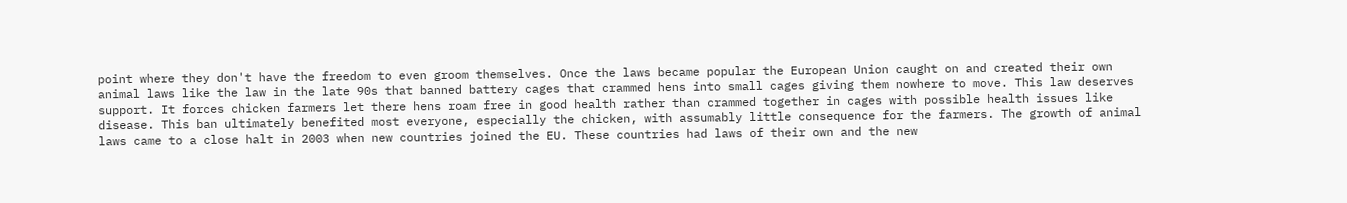point where they don't have the freedom to even groom themselves. Once the laws became popular the European Union caught on and created their own animal laws like the law in the late 90s that banned battery cages that crammed hens into small cages giving them nowhere to move. This law deserves support. It forces chicken farmers let there hens roam free in good health rather than crammed together in cages with possible health issues like disease. This ban ultimately benefited most everyone, especially the chicken, with assumably little consequence for the farmers. The growth of animal laws came to a close halt in 2003 when new countries joined the EU. These countries had laws of their own and the new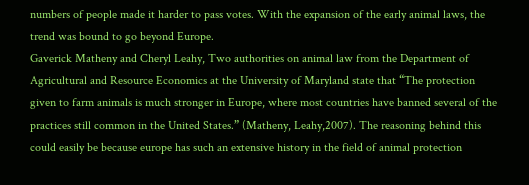numbers of people made it harder to pass votes. With the expansion of the early animal laws, the trend was bound to go beyond Europe.
Gaverick Matheny and Cheryl Leahy, Two authorities on animal law from the Department of Agricultural and Resource Economics at the University of Maryland state that “The protection given to farm animals is much stronger in Europe, where most countries have banned several of the practices still common in the United States.” (Matheny, Leahy,2007). The reasoning behind this could easily be because europe has such an extensive history in the field of animal protection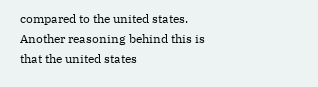compared to the united states. Another reasoning behind this is that the united states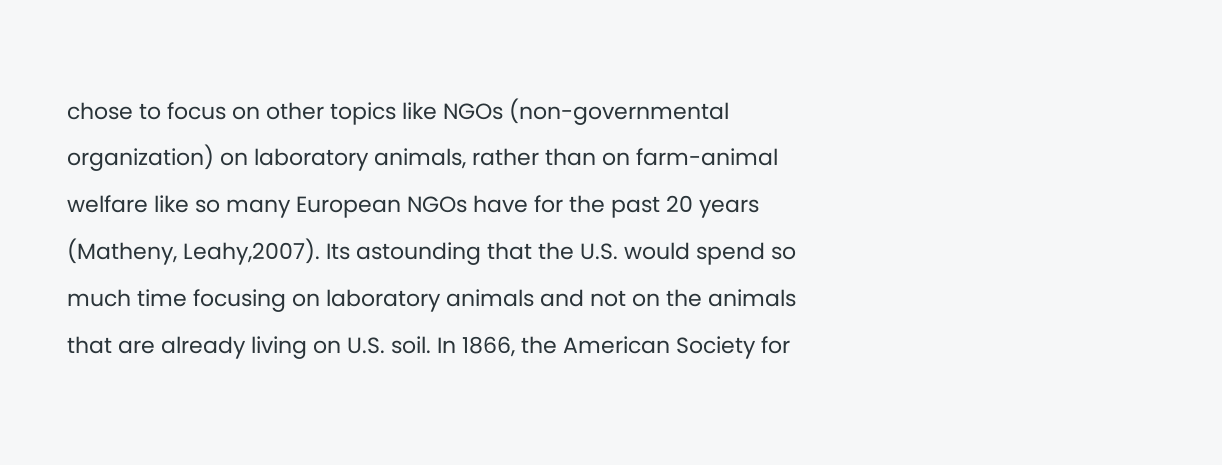chose to focus on other topics like NGOs (non-governmental organization) on laboratory animals, rather than on farm-animal welfare like so many European NGOs have for the past 20 years (Matheny, Leahy,2007). Its astounding that the U.S. would spend so much time focusing on laboratory animals and not on the animals that are already living on U.S. soil. In 1866, the American Society for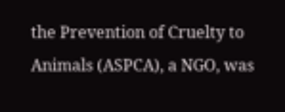the Prevention of Cruelty to Animals (ASPCA), a NGO, was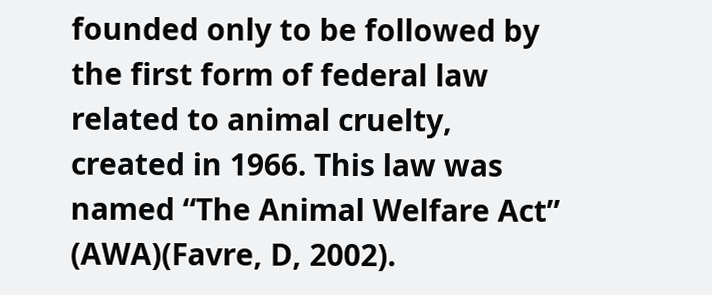founded only to be followed by the first form of federal law related to animal cruelty, created in 1966. This law was named “The Animal Welfare Act” (AWA)(Favre, D, 2002).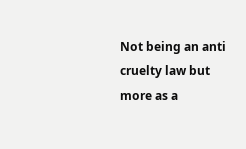Not being an anti cruelty law but more as a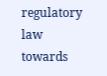regulatory law towards